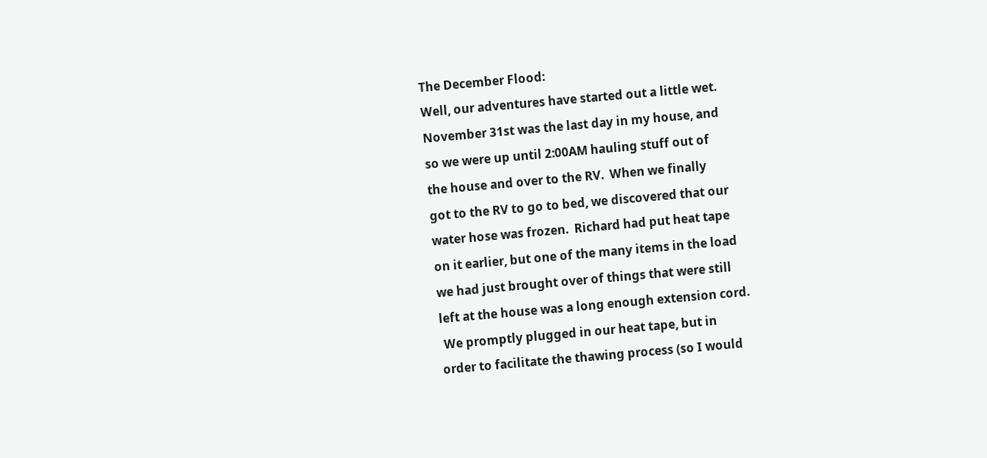The December Flood:
Well, our adventures have started out a little wet.
November 31st was the last day in my house, and
so we were up until 2:00AM hauling stuff out of
the house and over to the RV.  When we finally
got to the RV to go to bed, we discovered that our
water hose was frozen.  Richard had put heat tape
on it earlier, but one of the many items in the load
we had just brought over of things that were still
left at the house was a long enough extension cord.
 We promptly plugged in our heat tape, but in
order to facilitate the thawing process (so I would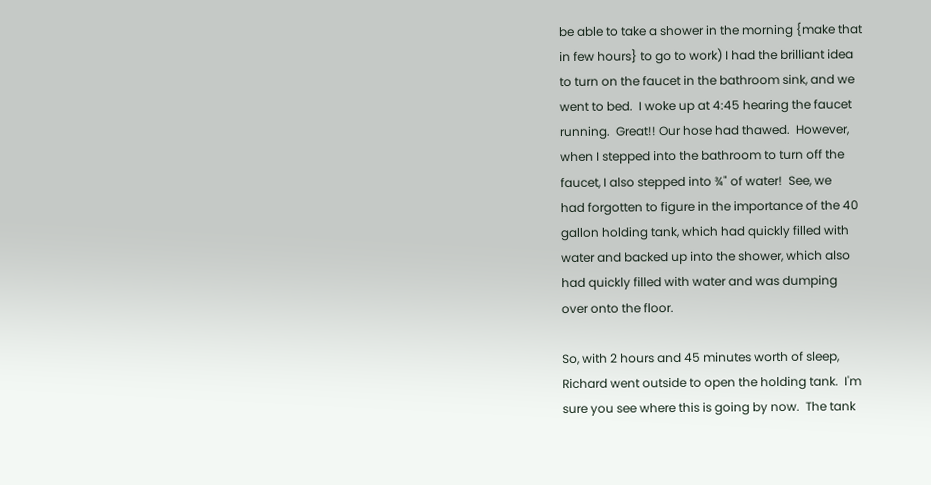be able to take a shower in the morning {make that
in few hours} to go to work) I had the brilliant idea
to turn on the faucet in the bathroom sink, and we
went to bed.  I woke up at 4:45 hearing the faucet
running.  Great!! Our hose had thawed.  However,
when I stepped into the bathroom to turn off the
faucet, I also stepped into ¾" of water!  See, we
had forgotten to figure in the importance of the 40
gallon holding tank, which had quickly filled with
water and backed up into the shower, which also
had quickly filled with water and was dumping
over onto the floor.

So, with 2 hours and 45 minutes worth of sleep,
Richard went outside to open the holding tank.  I'm
sure you see where this is going by now.  The tank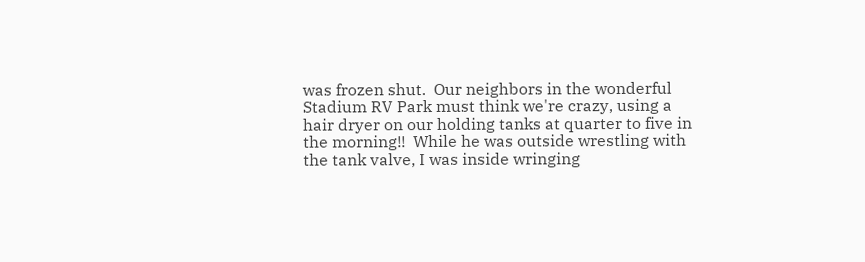was frozen shut.  Our neighbors in the wonderful
Stadium RV Park must think we're crazy, using a
hair dryer on our holding tanks at quarter to five in
the morning!!  While he was outside wrestling with
the tank valve, I was inside wringing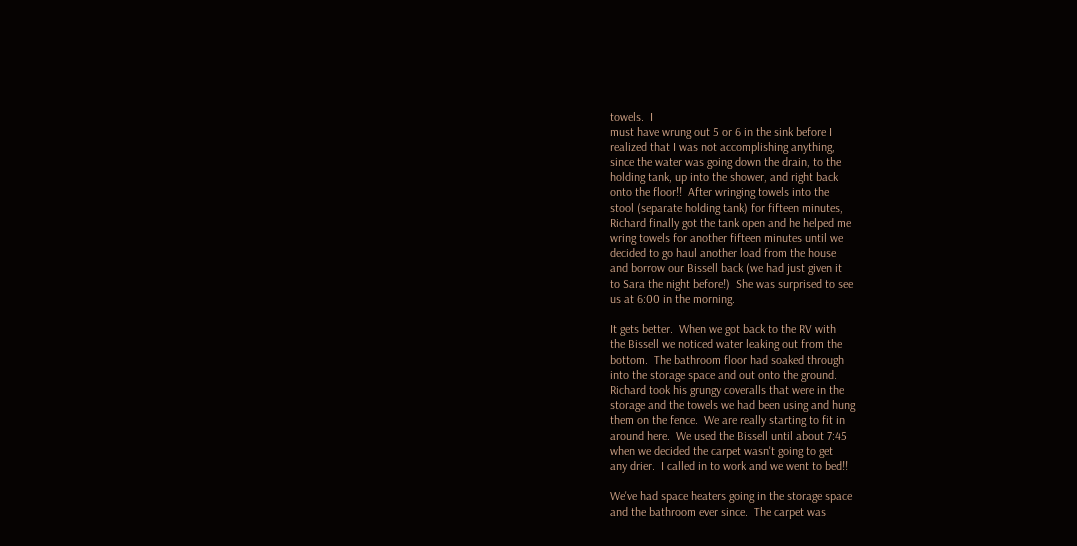towels.  I
must have wrung out 5 or 6 in the sink before I
realized that I was not accomplishing anything,
since the water was going down the drain, to the
holding tank, up into the shower, and right back
onto the floor!!  After wringing towels into the
stool (separate holding tank) for fifteen minutes,
Richard finally got the tank open and he helped me
wring towels for another fifteen minutes until we
decided to go haul another load from the house
and borrow our Bissell back (we had just given it
to Sara the night before!)  She was surprised to see
us at 6:00 in the morning.

It gets better.  When we got back to the RV with
the Bissell we noticed water leaking out from the
bottom.  The bathroom floor had soaked through
into the storage space and out onto the ground.
Richard took his grungy coveralls that were in the
storage and the towels we had been using and hung
them on the fence.  We are really starting to fit in
around here.  We used the Bissell until about 7:45
when we decided the carpet wasn't going to get
any drier.  I called in to work and we went to bed!!

We've had space heaters going in the storage space
and the bathroom ever since.  The carpet was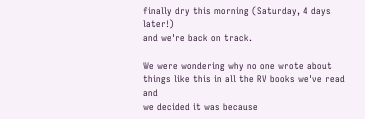finally dry this morning (Saturday, 4 days later!)
and we're back on track.

We were wondering why no one wrote about
things like this in all the RV books we've read and
we decided it was because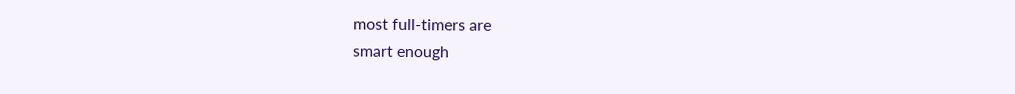most full-timers are
smart enough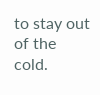to stay out of the cold.